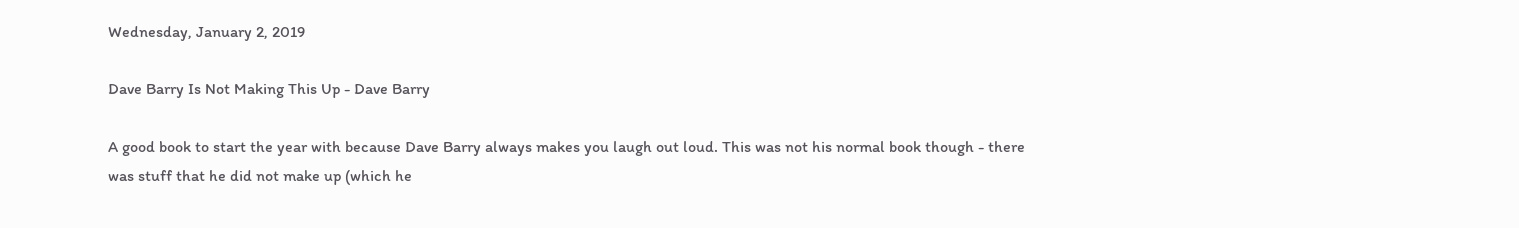Wednesday, January 2, 2019

Dave Barry Is Not Making This Up - Dave Barry

A good book to start the year with because Dave Barry always makes you laugh out loud. This was not his normal book though - there was stuff that he did not make up (which he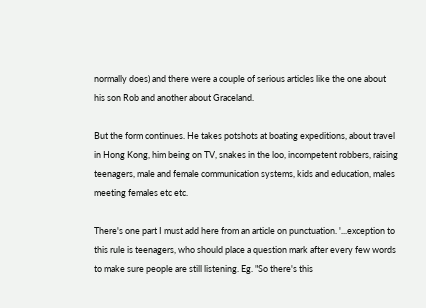normally does) and there were a couple of serious articles like the one about his son Rob and another about Graceland.

But the form continues. He takes potshots at boating expeditions, about travel in Hong Kong, him being on TV, snakes in the loo, incompetent robbers, raising teenagers, male and female communication systems, kids and education, males meeting females etc etc.

There's one part I must add here from an article on punctuation. '...exception to this rule is teenagers, who should place a question mark after every few words to make sure people are still listening. Eg. "So there's this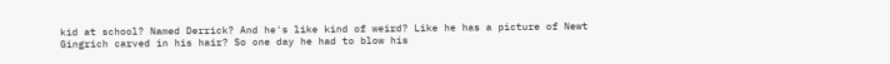kid at school? Named Derrick? And he's like kind of weird? Like he has a picture of Newt Gingrich carved in his hair? So one day he had to blow his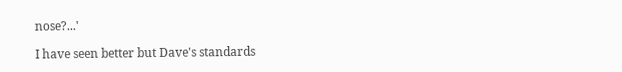nose?...'

I have seen better but Dave's standards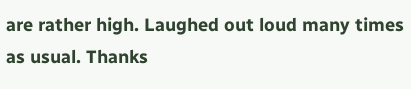are rather high. Laughed out loud many times as usual. Thanks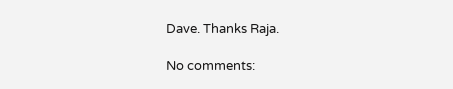Dave. Thanks Raja.

No comments: